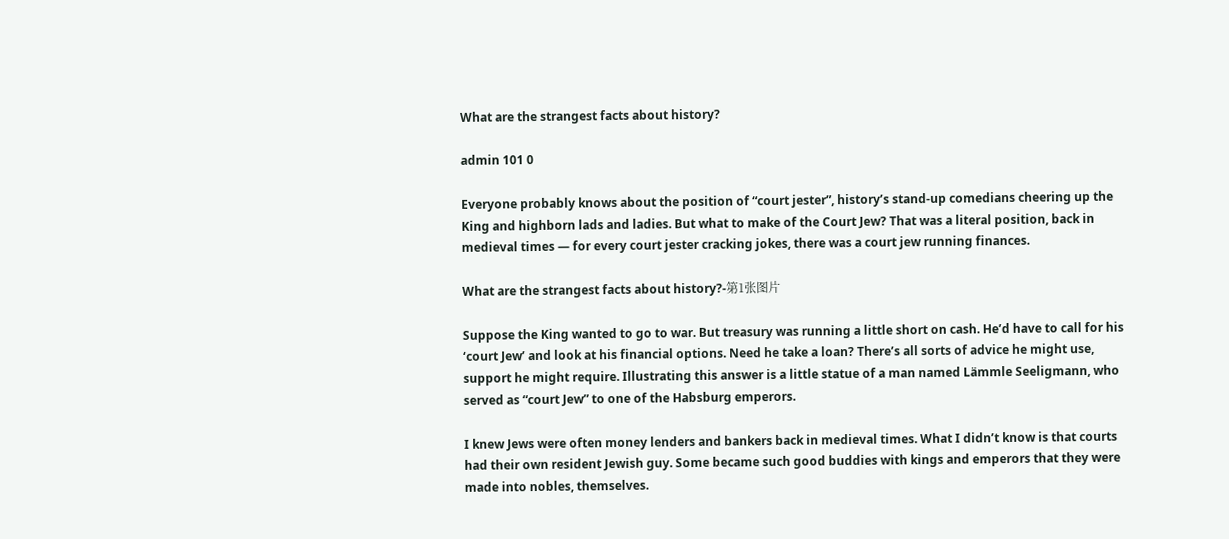What are the strangest facts about history?

admin 101 0

Everyone probably knows about the position of “court jester”, history’s stand-up comedians cheering up the King and highborn lads and ladies. But what to make of the Court Jew? That was a literal position, back in medieval times — for every court jester cracking jokes, there was a court jew running finances.

What are the strangest facts about history?-第1张图片

Suppose the King wanted to go to war. But treasury was running a little short on cash. He’d have to call for his ‘court Jew’ and look at his financial options. Need he take a loan? There’s all sorts of advice he might use, support he might require. Illustrating this answer is a little statue of a man named Lämmle Seeligmann, who served as “court Jew” to one of the Habsburg emperors.

I knew Jews were often money lenders and bankers back in medieval times. What I didn’t know is that courts had their own resident Jewish guy. Some became such good buddies with kings and emperors that they were made into nobles, themselves.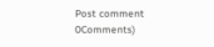Post comment 0Comments)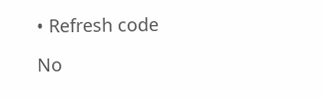• Refresh code

No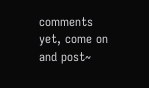comments yet, come on and post~